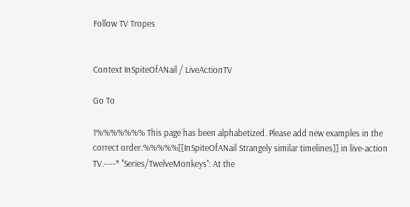Follow TV Tropes


Context InSpiteOfANail / LiveActionTV

Go To

1%%%%%%% This page has been alphabetized. Please add new examples in the correct order.%%%%%[[InSpiteOfANail Strangely similar timelines]] in live-action TV.----* ''Series/TwelveMonkeys'': At the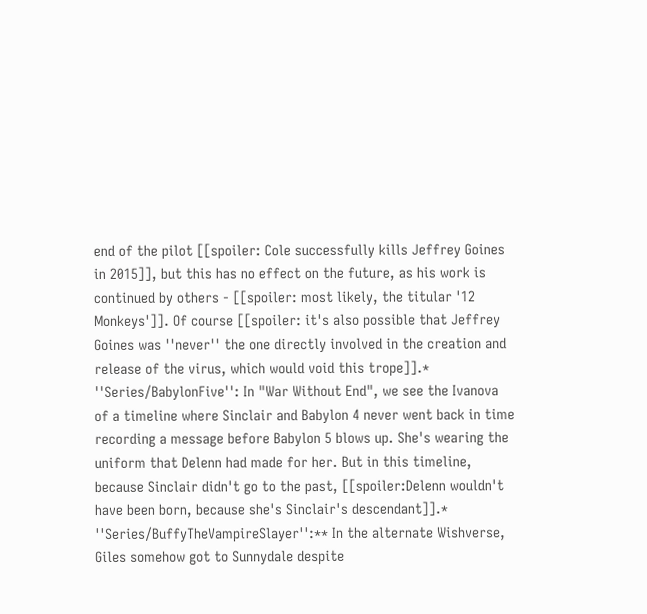end of the pilot [[spoiler: Cole successfully kills Jeffrey Goines in 2015]], but this has no effect on the future, as his work is continued by others - [[spoiler: most likely, the titular '12 Monkeys']]. Of course [[spoiler: it's also possible that Jeffrey Goines was ''never'' the one directly involved in the creation and release of the virus, which would void this trope]].* ''Series/BabylonFive'': In "War Without End", we see the Ivanova of a timeline where Sinclair and Babylon 4 never went back in time recording a message before Babylon 5 blows up. She's wearing the uniform that Delenn had made for her. But in this timeline, because Sinclair didn't go to the past, [[spoiler:Delenn wouldn't have been born, because she's Sinclair's descendant]].* ''Series/BuffyTheVampireSlayer'':** In the alternate Wishverse, Giles somehow got to Sunnydale despite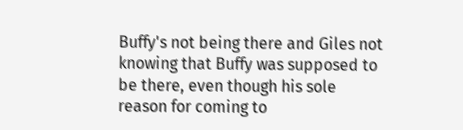Buffy's not being there and Giles not knowing that Buffy was supposed to be there, even though his sole reason for coming to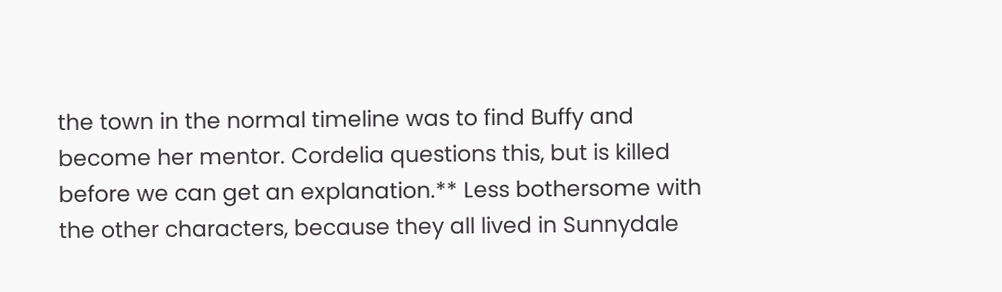the town in the normal timeline was to find Buffy and become her mentor. Cordelia questions this, but is killed before we can get an explanation.** Less bothersome with the other characters, because they all lived in Sunnydale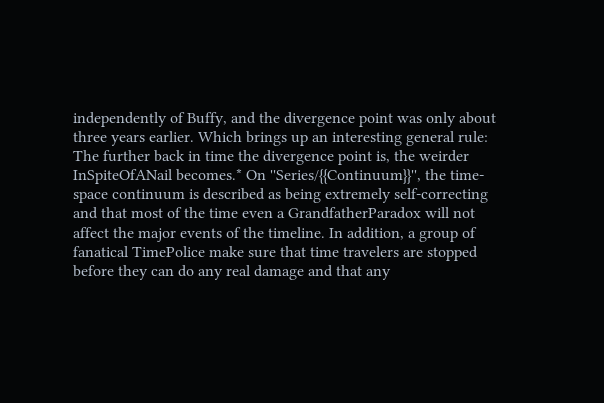independently of Buffy, and the divergence point was only about three years earlier. Which brings up an interesting general rule: The further back in time the divergence point is, the weirder InSpiteOfANail becomes.* On ''Series/{{Continuum}}'', the time-space continuum is described as being extremely self-correcting and that most of the time even a GrandfatherParadox will not affect the major events of the timeline. In addition, a group of fanatical TimePolice make sure that time travelers are stopped before they can do any real damage and that any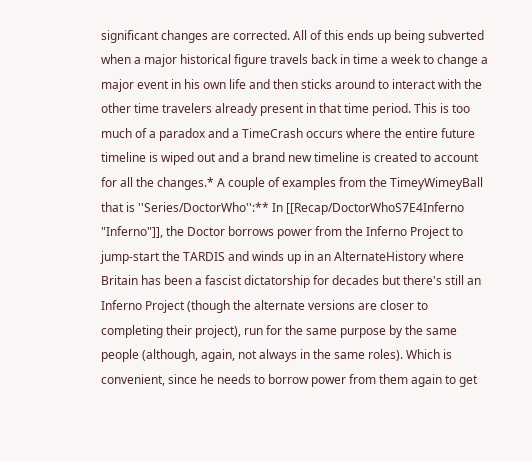significant changes are corrected. All of this ends up being subverted when a major historical figure travels back in time a week to change a major event in his own life and then sticks around to interact with the other time travelers already present in that time period. This is too much of a paradox and a TimeCrash occurs where the entire future timeline is wiped out and a brand new timeline is created to account for all the changes.* A couple of examples from the TimeyWimeyBall that is ''Series/DoctorWho'':** In [[Recap/DoctorWhoS7E4Inferno "Inferno"]], the Doctor borrows power from the Inferno Project to jump-start the TARDIS and winds up in an AlternateHistory where Britain has been a fascist dictatorship for decades but there's still an Inferno Project (though the alternate versions are closer to completing their project), run for the same purpose by the same people (although, again, not always in the same roles). Which is convenient, since he needs to borrow power from them again to get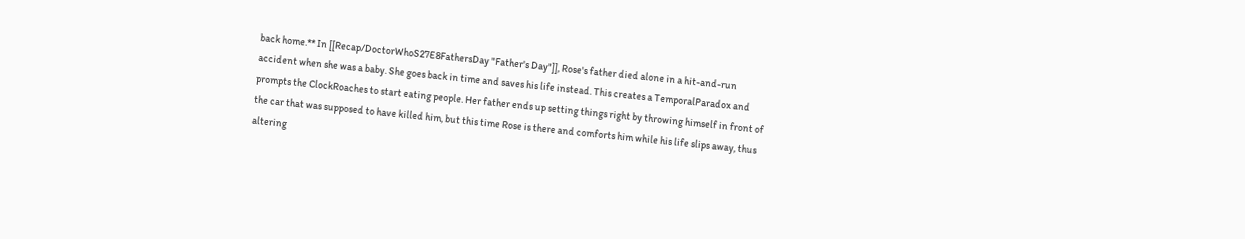back home.** In [[Recap/DoctorWhoS27E8FathersDay "Father's Day"]], Rose's father died alone in a hit-and-run accident when she was a baby. She goes back in time and saves his life instead. This creates a TemporalParadox and prompts the ClockRoaches to start eating people. Her father ends up setting things right by throwing himself in front of the car that was supposed to have killed him, but this time Rose is there and comforts him while his life slips away, thus altering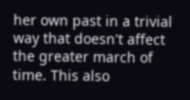her own past in a trivial way that doesn't affect the greater march of time. This also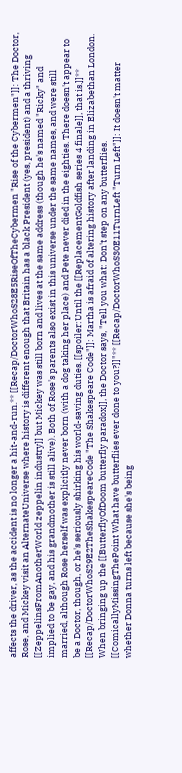affects the driver, as the accident is no longer a hit-and-run.** [[Recap/DoctorWhoS28E5RiseOfTheCybermen "Rise of the Cybermen"]]: The Doctor, Rose, and Mickey visit an AlternateUniverse where history is different enough that Britain has a black President (yes, president) and a thriving [[ZeppelinsFromAnotherWorld zeppelin industry]] but Mickey was still born and lives at the same address (though he's named "Ricky" and implied to be gay, and his grandmother is still alive). Both of Rose's parents also exist in this universe under the same names, and were still married, although Rose herself was explicitly never born (with a dog taking her place) and Pete never died in the eighties. There doesn't appear to be a Doctor, though, or he's seriously shirking his world-saving duties. [[spoiler:Until the [[ReplacementGoldfish series 4 finale]], that is.]]** [[Recap/DoctorWhoS29E2TheShakespeareCode "The Shakespeare Code"]]: Martha is afraid of altering history after landing in Elizabethan London. When bringing up the [[ButterflyOfDoom butterfly paradox]], the Doctor says, "Tell you what: Don't step on any butterflies. [[ComicallyMissingThePoint What have butterflies ever done to you?]]"** [[Recap/DoctorWhoS30E11TurnLeft "Turn Left"]]: It doesn't matter whether Donna turns left because she's being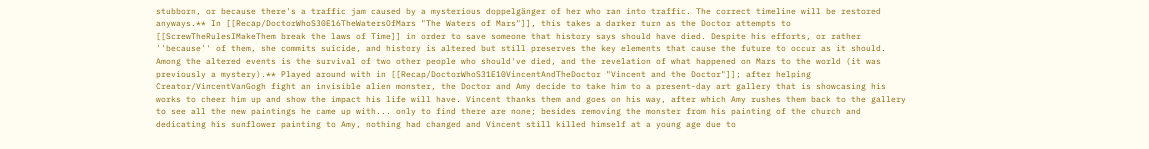stubborn, or because there's a traffic jam caused by a mysterious doppelgänger of her who ran into traffic. The correct timeline will be restored anyways.** In [[Recap/DoctorWhoS30E16TheWatersOfMars "The Waters of Mars"]], this takes a darker turn as the Doctor attempts to [[ScrewTheRulesIMakeThem break the laws of Time]] in order to save someone that history says should have died. Despite his efforts, or rather ''because'' of them, she commits suicide, and history is altered but still preserves the key elements that cause the future to occur as it should. Among the altered events is the survival of two other people who should've died, and the revelation of what happened on Mars to the world (it was previously a mystery).** Played around with in [[Recap/DoctorWhoS31E10VincentAndTheDoctor "Vincent and the Doctor"]]; after helping Creator/VincentVanGogh fight an invisible alien monster, the Doctor and Amy decide to take him to a present-day art gallery that is showcasing his works to cheer him up and show the impact his life will have. Vincent thanks them and goes on his way, after which Amy rushes them back to the gallery to see all the new paintings he came up with... only to find there are none; besides removing the monster from his painting of the church and dedicating his sunflower painting to Amy, nothing had changed and Vincent still killed himself at a young age due to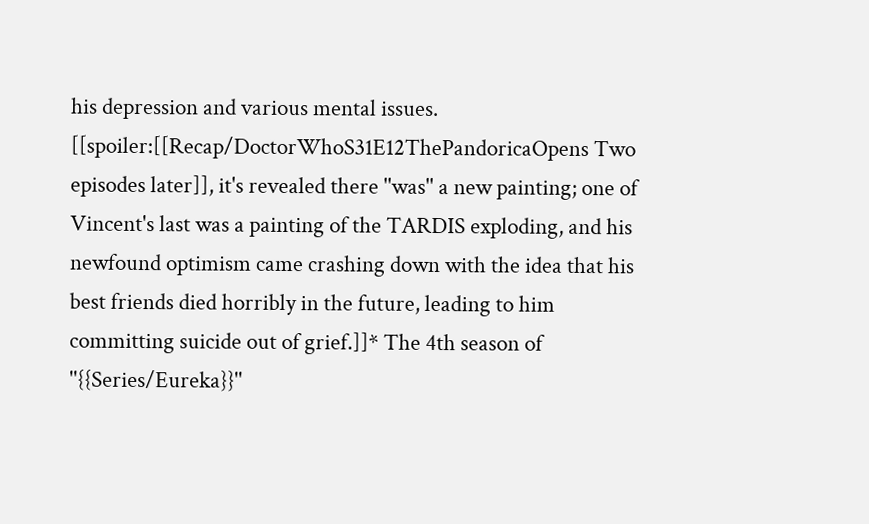his depression and various mental issues. [[spoiler:[[Recap/DoctorWhoS31E12ThePandoricaOpens Two episodes later]], it's revealed there ''was'' a new painting; one of Vincent's last was a painting of the TARDIS exploding, and his newfound optimism came crashing down with the idea that his best friends died horribly in the future, leading to him committing suicide out of grief.]]* The 4th season of ''{{Series/Eureka}}''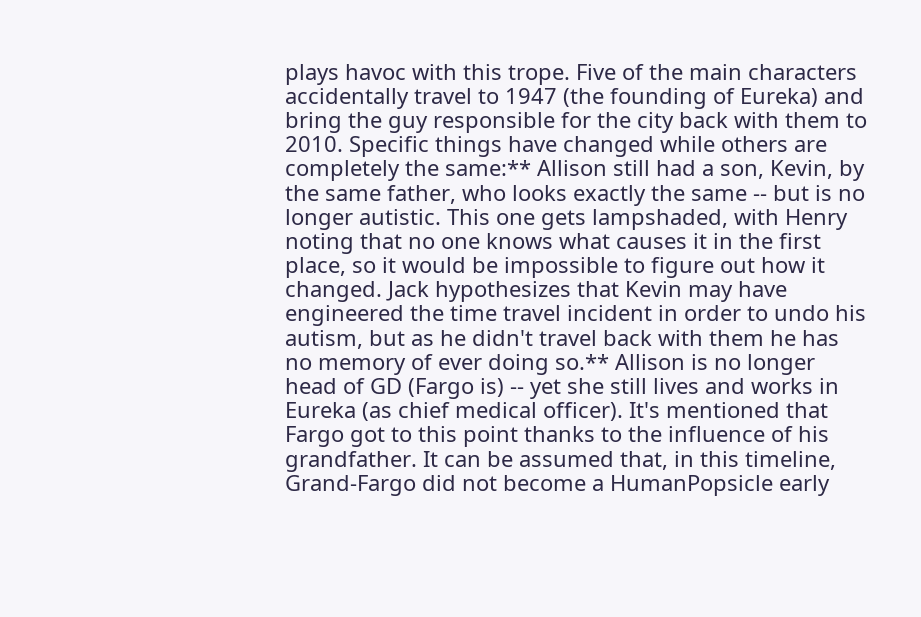plays havoc with this trope. Five of the main characters accidentally travel to 1947 (the founding of Eureka) and bring the guy responsible for the city back with them to 2010. Specific things have changed while others are completely the same:** Allison still had a son, Kevin, by the same father, who looks exactly the same -- but is no longer autistic. This one gets lampshaded, with Henry noting that no one knows what causes it in the first place, so it would be impossible to figure out how it changed. Jack hypothesizes that Kevin may have engineered the time travel incident in order to undo his autism, but as he didn't travel back with them he has no memory of ever doing so.** Allison is no longer head of GD (Fargo is) -- yet she still lives and works in Eureka (as chief medical officer). It's mentioned that Fargo got to this point thanks to the influence of his grandfather. It can be assumed that, in this timeline, Grand-Fargo did not become a HumanPopsicle early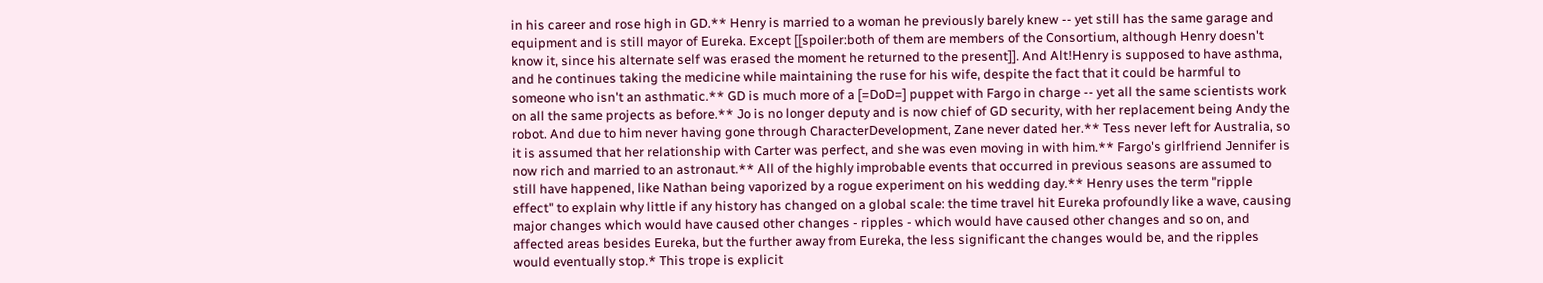in his career and rose high in GD.** Henry is married to a woman he previously barely knew -- yet still has the same garage and equipment and is still mayor of Eureka. Except [[spoiler:both of them are members of the Consortium, although Henry doesn't know it, since his alternate self was erased the moment he returned to the present]]. And Alt!Henry is supposed to have asthma, and he continues taking the medicine while maintaining the ruse for his wife, despite the fact that it could be harmful to someone who isn't an asthmatic.** GD is much more of a [=DoD=] puppet with Fargo in charge -- yet all the same scientists work on all the same projects as before.** Jo is no longer deputy and is now chief of GD security, with her replacement being Andy the robot. And due to him never having gone through CharacterDevelopment, Zane never dated her.** Tess never left for Australia, so it is assumed that her relationship with Carter was perfect, and she was even moving in with him.** Fargo's girlfriend Jennifer is now rich and married to an astronaut.** All of the highly improbable events that occurred in previous seasons are assumed to still have happened, like Nathan being vaporized by a rogue experiment on his wedding day.** Henry uses the term "ripple effect" to explain why little if any history has changed on a global scale: the time travel hit Eureka profoundly like a wave, causing major changes which would have caused other changes - ripples - which would have caused other changes and so on, and affected areas besides Eureka, but the further away from Eureka, the less significant the changes would be, and the ripples would eventually stop.* This trope is explicit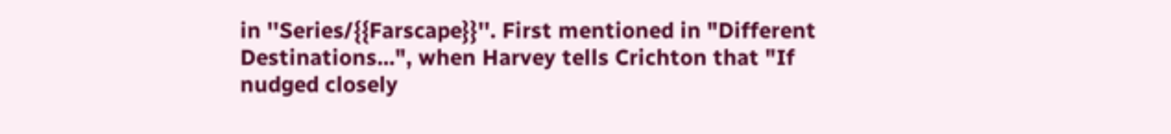in ''Series/{{Farscape}}''. First mentioned in "Different Destinations...", when Harvey tells Crichton that "If nudged closely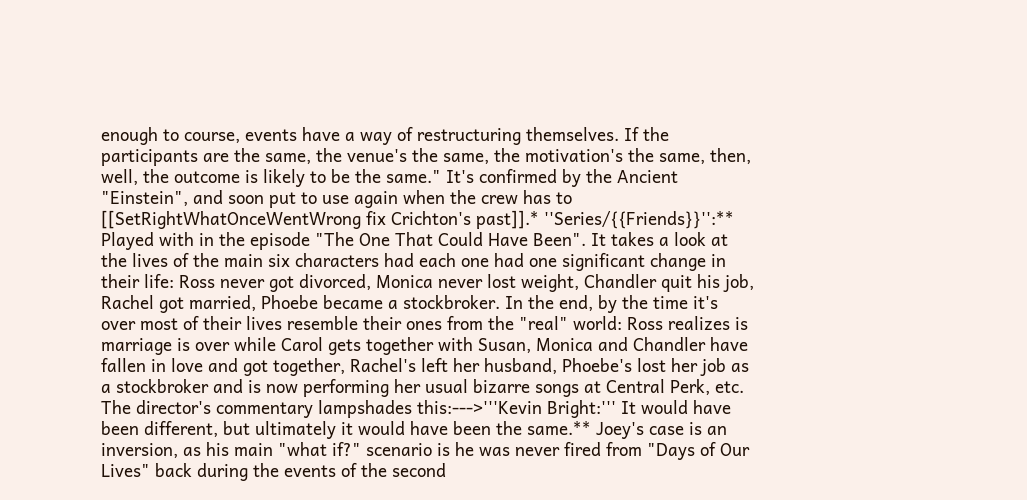enough to course, events have a way of restructuring themselves. If the participants are the same, the venue's the same, the motivation's the same, then, well, the outcome is likely to be the same." It's confirmed by the Ancient "Einstein", and soon put to use again when the crew has to [[SetRightWhatOnceWentWrong fix Crichton's past]].* ''Series/{{Friends}}'':** Played with in the episode "The One That Could Have Been". It takes a look at the lives of the main six characters had each one had one significant change in their life: Ross never got divorced, Monica never lost weight, Chandler quit his job, Rachel got married, Phoebe became a stockbroker. In the end, by the time it's over most of their lives resemble their ones from the "real" world: Ross realizes is marriage is over while Carol gets together with Susan, Monica and Chandler have fallen in love and got together, Rachel's left her husband, Phoebe's lost her job as a stockbroker and is now performing her usual bizarre songs at Central Perk, etc. The director's commentary lampshades this:--->'''Kevin Bright:''' It would have been different, but ultimately it would have been the same.** Joey's case is an inversion, as his main "what if?" scenario is he was never fired from "Days of Our Lives" back during the events of the second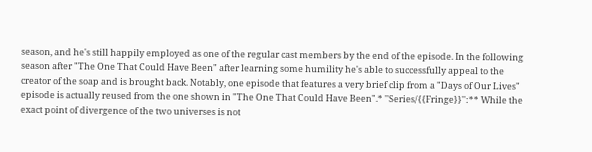season, and he's still happily employed as one of the regular cast members by the end of the episode. In the following season after "The One That Could Have Been" after learning some humility he's able to successfully appeal to the creator of the soap and is brought back. Notably, one episode that features a very brief clip from a "Days of Our Lives" episode is actually reused from the one shown in "The One That Could Have Been".* ''Series/{{Fringe}}'':** While the exact point of divergence of the two universes is not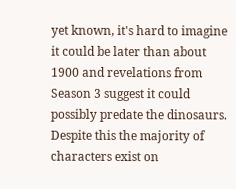yet known, it's hard to imagine it could be later than about 1900 and revelations from Season 3 suggest it could possibly predate the dinosaurs. Despite this the majority of characters exist on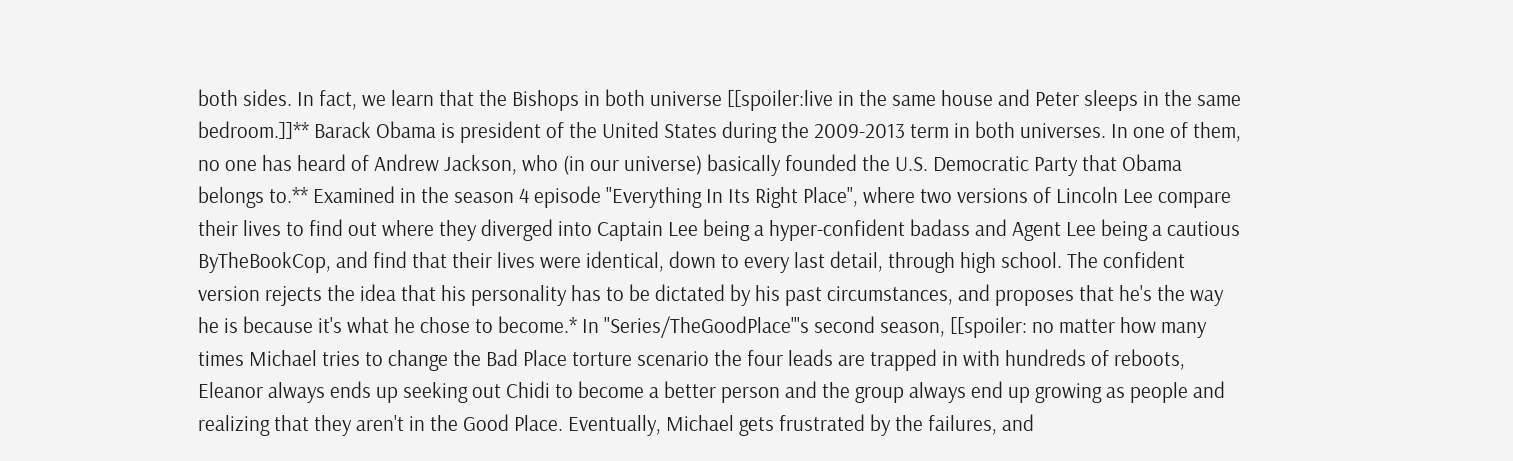both sides. In fact, we learn that the Bishops in both universe [[spoiler:live in the same house and Peter sleeps in the same bedroom.]]** Barack Obama is president of the United States during the 2009-2013 term in both universes. In one of them, no one has heard of Andrew Jackson, who (in our universe) basically founded the U.S. Democratic Party that Obama belongs to.** Examined in the season 4 episode "Everything In Its Right Place", where two versions of Lincoln Lee compare their lives to find out where they diverged into Captain Lee being a hyper-confident badass and Agent Lee being a cautious ByTheBookCop, and find that their lives were identical, down to every last detail, through high school. The confident version rejects the idea that his personality has to be dictated by his past circumstances, and proposes that he's the way he is because it's what he chose to become.* In ''Series/TheGoodPlace'''s second season, [[spoiler: no matter how many times Michael tries to change the Bad Place torture scenario the four leads are trapped in with hundreds of reboots, Eleanor always ends up seeking out Chidi to become a better person and the group always end up growing as people and realizing that they aren't in the Good Place. Eventually, Michael gets frustrated by the failures, and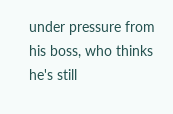under pressure from his boss, who thinks he's still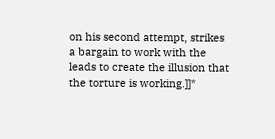on his second attempt, strikes a bargain to work with the leads to create the illusion that the torture is working.]]*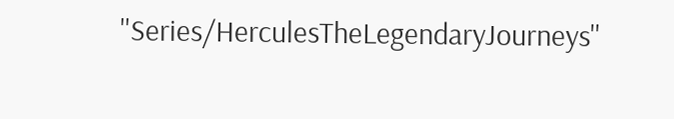''Series/HerculesTheLegendaryJourneys''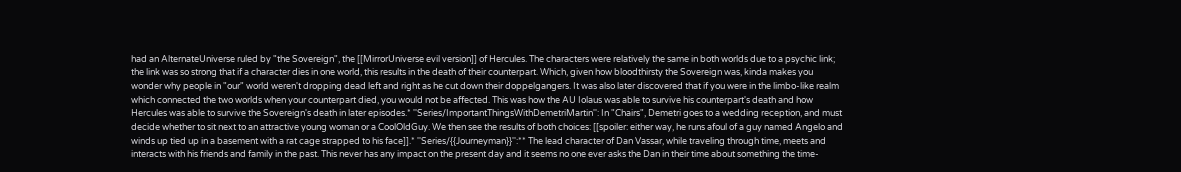had an AlternateUniverse ruled by "the Sovereign", the [[MirrorUniverse evil version]] of Hercules. The characters were relatively the same in both worlds due to a psychic link; the link was so strong that if a character dies in one world, this results in the death of their counterpart. Which, given how bloodthirsty the Sovereign was, kinda makes you wonder why people in "our" world weren't dropping dead left and right as he cut down their doppelgangers. It was also later discovered that if you were in the limbo-like realm which connected the two worlds when your counterpart died, you would not be affected. This was how the AU Iolaus was able to survive his counterpart's death and how Hercules was able to survive the Sovereign's death in later episodes.* ''Series/ImportantThingsWithDemetriMartin'': In "Chairs", Demetri goes to a wedding reception, and must decide whether to sit next to an attractive young woman or a CoolOldGuy. We then see the results of both choices: [[spoiler: either way, he runs afoul of a guy named Angelo and winds up tied up in a basement with a rat cage strapped to his face]].* ''Series/{{Journeyman}}'':** The lead character of Dan Vassar, while traveling through time, meets and interacts with his friends and family in the past. This never has any impact on the present day and it seems no one ever asks the Dan in their time about something the time-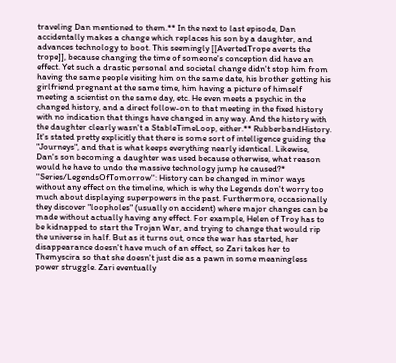traveling Dan mentioned to them.** In the next to last episode, Dan accidentally makes a change which replaces his son by a daughter, and advances technology to boot. This seemingly [[AvertedTrope averts the trope]], because changing the time of someone's conception did have an effect. Yet such a drastic personal and societal change didn't stop him from having the same people visiting him on the same date, his brother getting his girlfriend pregnant at the same time, him having a picture of himself meeting a scientist on the same day, etc. He even meets a psychic in the changed history, and a direct follow-on to that meeting in the fixed history with no indication that things have changed in any way. And the history with the daughter clearly wasn't a StableTimeLoop, either.** RubberbandHistory. It's stated pretty explicitly that there is some sort of intelligence guiding the "Journeys", and that is what keeps everything nearly identical. Likewise, Dan's son becoming a daughter was used because otherwise, what reason would he have to undo the massive technology jump he caused?* ''Series/LegendsOfTomorrow'': History can be changed in minor ways without any effect on the timeline, which is why the Legends don't worry too much about displaying superpowers in the past. Furthermore, occasionally they discover "loopholes" (usually on accident) where major changes can be made without actually having any effect. For example, Helen of Troy has to be kidnapped to start the Trojan War, and trying to change that would rip the universe in half. But as it turns out, once the war has started, her disappearance doesn't have much of an effect, so Zari takes her to Themyscira so that she doesn't just die as a pawn in some meaningless power struggle. Zari eventually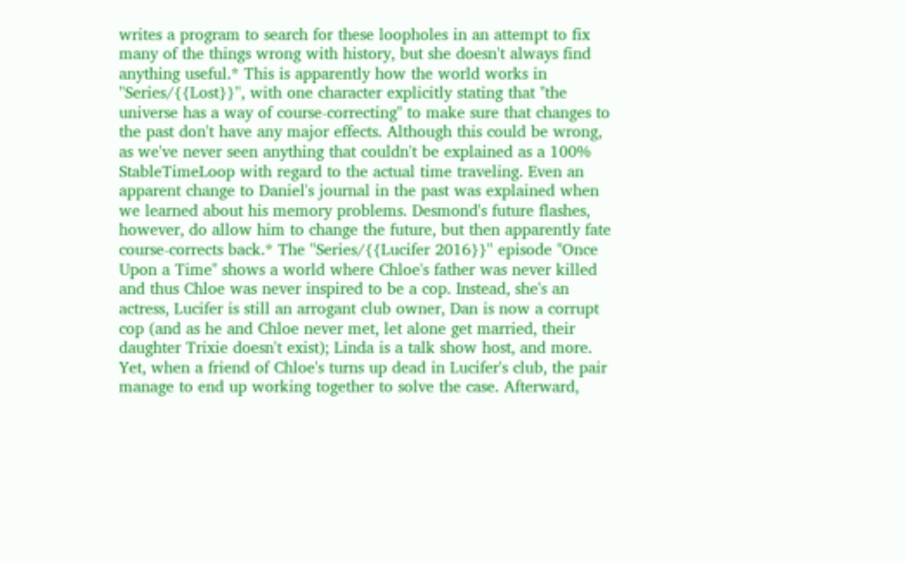writes a program to search for these loopholes in an attempt to fix many of the things wrong with history, but she doesn't always find anything useful.* This is apparently how the world works in ''Series/{{Lost}}'', with one character explicitly stating that "the universe has a way of course-correcting" to make sure that changes to the past don't have any major effects. Although this could be wrong, as we've never seen anything that couldn't be explained as a 100% StableTimeLoop with regard to the actual time traveling. Even an apparent change to Daniel's journal in the past was explained when we learned about his memory problems. Desmond's future flashes, however, do allow him to change the future, but then apparently fate course-corrects back.* The ''Series/{{Lucifer 2016}}'' episode "Once Upon a Time" shows a world where Chloe's father was never killed and thus Chloe was never inspired to be a cop. Instead, she's an actress, Lucifer is still an arrogant club owner, Dan is now a corrupt cop (and as he and Chloe never met, let alone get married, their daughter Trixie doesn't exist); Linda is a talk show host, and more. Yet, when a friend of Chloe's turns up dead in Lucifer's club, the pair manage to end up working together to solve the case. Afterward,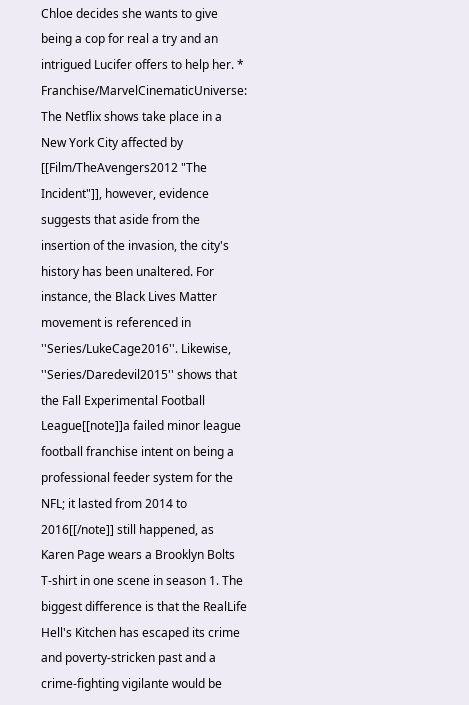Chloe decides she wants to give being a cop for real a try and an intrigued Lucifer offers to help her. * Franchise/MarvelCinematicUniverse: The Netflix shows take place in a New York City affected by [[Film/TheAvengers2012 "The Incident"]], however, evidence suggests that aside from the insertion of the invasion, the city's history has been unaltered. For instance, the Black Lives Matter movement is referenced in ''Series/LukeCage2016''. Likewise, ''Series/Daredevil2015'' shows that the Fall Experimental Football League[[note]]a failed minor league football franchise intent on being a professional feeder system for the NFL; it lasted from 2014 to 2016[[/note]] still happened, as Karen Page wears a Brooklyn Bolts T-shirt in one scene in season 1. The biggest difference is that the RealLife Hell's Kitchen has escaped its crime and poverty-stricken past and a crime-fighting vigilante would be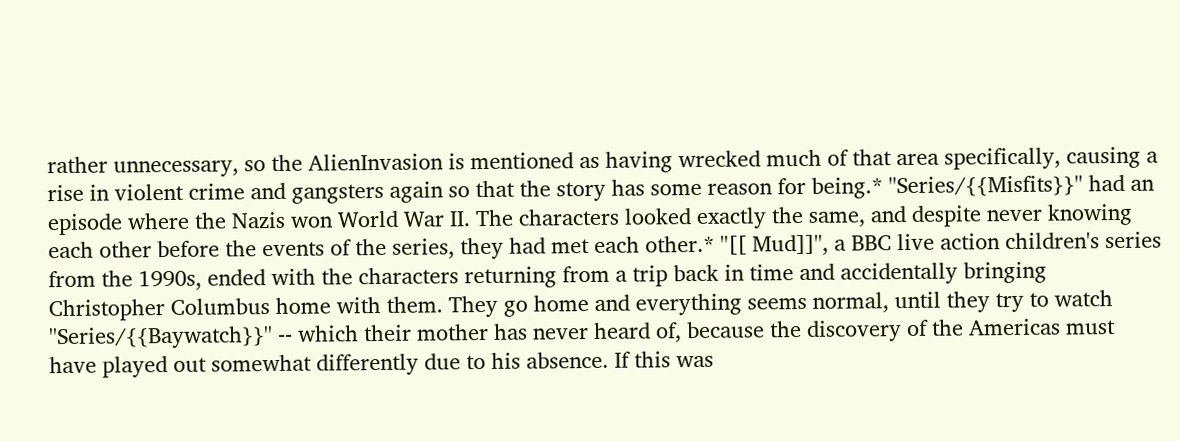rather unnecessary, so the AlienInvasion is mentioned as having wrecked much of that area specifically, causing a rise in violent crime and gangsters again so that the story has some reason for being.* ''Series/{{Misfits}}'' had an episode where the Nazis won World War II. The characters looked exactly the same, and despite never knowing each other before the events of the series, they had met each other.* ''[[ Mud]]'', a BBC live action children's series from the 1990s, ended with the characters returning from a trip back in time and accidentally bringing Christopher Columbus home with them. They go home and everything seems normal, until they try to watch ''Series/{{Baywatch}}'' -- which their mother has never heard of, because the discovery of the Americas must have played out somewhat differently due to his absence. If this was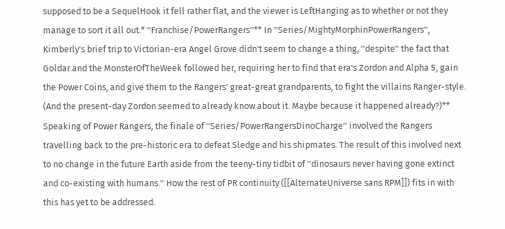supposed to be a SequelHook it fell rather flat, and the viewer is LeftHanging as to whether or not they manage to sort it all out.* ''Franchise/PowerRangers''** In ''Series/MightyMorphinPowerRangers'', Kimberly's brief trip to Victorian-era Angel Grove didn't seem to change a thing, ''despite'' the fact that Goldar and the MonsterOfTheWeek followed her, requiring her to find that era's Zordon and Alpha 5, gain the Power Coins, and give them to the Rangers' great-great grandparents, to fight the villains Ranger-style. (And the present-day Zordon seemed to already know about it. Maybe because it happened already?)** Speaking of Power Rangers, the finale of ''Series/PowerRangersDinoCharge'' involved the Rangers travelling back to the pre-historic era to defeat Sledge and his shipmates. The result of this involved next to no change in the future Earth aside from the teeny-tiny tidbit of ''dinosaurs never having gone extinct and co-existing with humans.'' How the rest of PR continuity ([[AlternateUniverse sans RPM]]) fits in with this has yet to be addressed.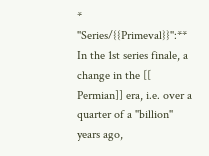* ''Series/{{Primeval}}'':** In the 1st series finale, a change in the [[ Permian]] era, i.e. over a quarter of a ''billion'' years ago,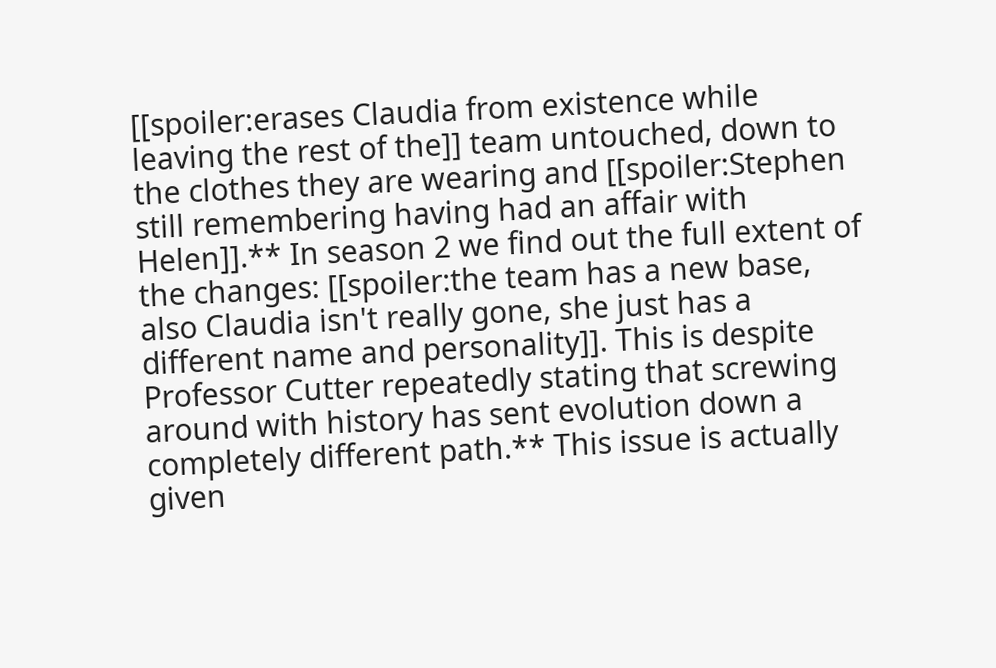[[spoiler:erases Claudia from existence while leaving the rest of the]] team untouched, down to the clothes they are wearing and [[spoiler:Stephen still remembering having had an affair with Helen]].** In season 2 we find out the full extent of the changes: [[spoiler:the team has a new base, also Claudia isn't really gone, she just has a different name and personality]]. This is despite Professor Cutter repeatedly stating that screwing around with history has sent evolution down a completely different path.** This issue is actually given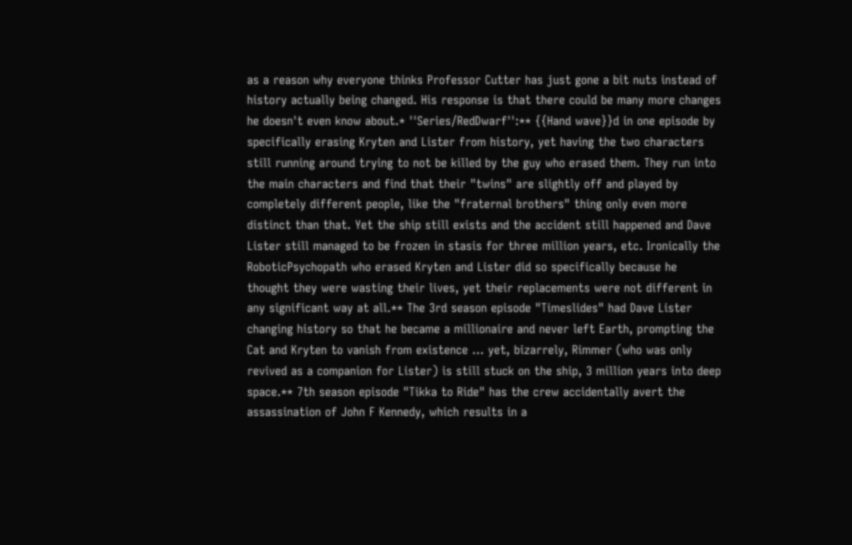as a reason why everyone thinks Professor Cutter has just gone a bit nuts instead of history actually being changed. His response is that there could be many more changes he doesn't even know about.* ''Series/RedDwarf'':** {{Hand wave}}d in one episode by specifically erasing Kryten and Lister from history, yet having the two characters still running around trying to not be killed by the guy who erased them. They run into the main characters and find that their "twins" are slightly off and played by completely different people, like the "fraternal brothers" thing only even more distinct than that. Yet the ship still exists and the accident still happened and Dave Lister still managed to be frozen in stasis for three million years, etc. Ironically the RoboticPsychopath who erased Kryten and Lister did so specifically because he thought they were wasting their lives, yet their replacements were not different in any significant way at all.** The 3rd season episode "Timeslides" had Dave Lister changing history so that he became a millionaire and never left Earth, prompting the Cat and Kryten to vanish from existence ... yet, bizarrely, Rimmer (who was only revived as a companion for Lister) is still stuck on the ship, 3 million years into deep space.** 7th season episode "Tikka to Ride" has the crew accidentally avert the assassination of John F Kennedy, which results in a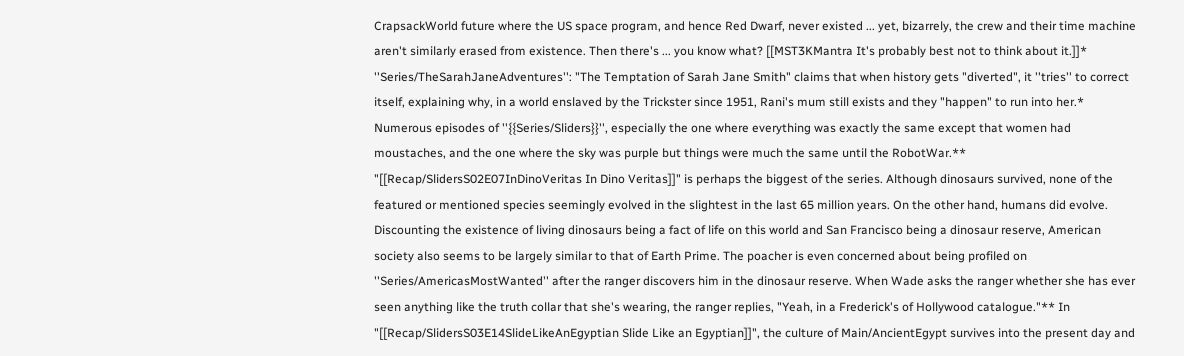CrapsackWorld future where the US space program, and hence Red Dwarf, never existed ... yet, bizarrely, the crew and their time machine aren't similarly erased from existence. Then there's ... you know what? [[MST3KMantra It's probably best not to think about it.]]* ''Series/TheSarahJaneAdventures'': "The Temptation of Sarah Jane Smith" claims that when history gets "diverted", it ''tries'' to correct itself, explaining why, in a world enslaved by the Trickster since 1951, Rani's mum still exists and they "happen" to run into her.* Numerous episodes of ''{{Series/Sliders}}'', especially the one where everything was exactly the same except that women had moustaches, and the one where the sky was purple but things were much the same until the RobotWar.** "[[Recap/SlidersS02E07InDinoVeritas In Dino Veritas]]" is perhaps the biggest of the series. Although dinosaurs survived, none of the featured or mentioned species seemingly evolved in the slightest in the last 65 million years. On the other hand, humans did evolve. Discounting the existence of living dinosaurs being a fact of life on this world and San Francisco being a dinosaur reserve, American society also seems to be largely similar to that of Earth Prime. The poacher is even concerned about being profiled on ''Series/AmericasMostWanted'' after the ranger discovers him in the dinosaur reserve. When Wade asks the ranger whether she has ever seen anything like the truth collar that she's wearing, the ranger replies, "Yeah, in a Frederick's of Hollywood catalogue."** In "[[Recap/SlidersS03E14SlideLikeAnEgyptian Slide Like an Egyptian]]", the culture of Main/AncientEgypt survives into the present day and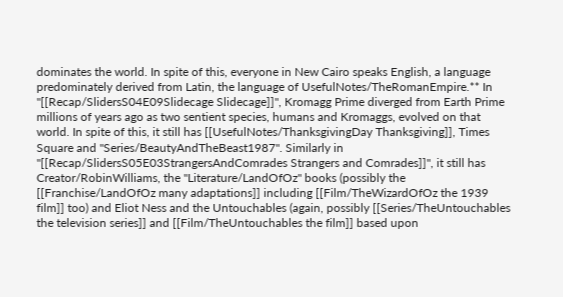dominates the world. In spite of this, everyone in New Cairo speaks English, a language predominately derived from Latin, the language of UsefulNotes/TheRomanEmpire.** In "[[Recap/SlidersS04E09Slidecage Slidecage]]", Kromagg Prime diverged from Earth Prime millions of years ago as two sentient species, humans and Kromaggs, evolved on that world. In spite of this, it still has [[UsefulNotes/ThanksgivingDay Thanksgiving]], Times Square and ''Series/BeautyAndTheBeast1987''. Similarly in "[[Recap/SlidersS05E03StrangersAndComrades Strangers and Comrades]]", it still has Creator/RobinWilliams, the ''Literature/LandOfOz'' books (possibly the [[Franchise/LandOfOz many adaptations]] including [[Film/TheWizardOfOz the 1939 film]] too) and Eliot Ness and the Untouchables (again, possibly [[Series/TheUntouchables the television series]] and [[Film/TheUntouchables the film]] based upon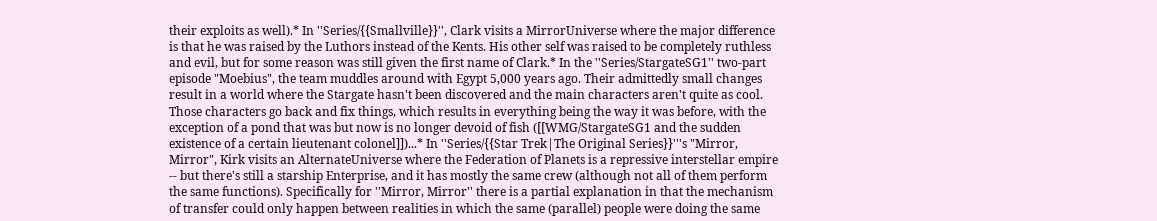their exploits as well).* In ''Series/{{Smallville}}'', Clark visits a MirrorUniverse where the major difference is that he was raised by the Luthors instead of the Kents. His other self was raised to be completely ruthless and evil, but for some reason was still given the first name of Clark.* In the ''Series/StargateSG1'' two-part episode "Moebius", the team muddles around with Egypt 5,000 years ago. Their admittedly small changes result in a world where the Stargate hasn't been discovered and the main characters aren't quite as cool. Those characters go back and fix things, which results in everything being the way it was before, with the exception of a pond that was but now is no longer devoid of fish ([[WMG/StargateSG1 and the sudden existence of a certain lieutenant colonel]])...* In ''Series/{{Star Trek|The Original Series}}'''s "Mirror, Mirror", Kirk visits an AlternateUniverse where the Federation of Planets is a repressive interstellar empire -- but there's still a starship Enterprise, and it has mostly the same crew (although not all of them perform the same functions). Specifically for ''Mirror, Mirror'' there is a partial explanation in that the mechanism of transfer could only happen between realities in which the same (parallel) people were doing the same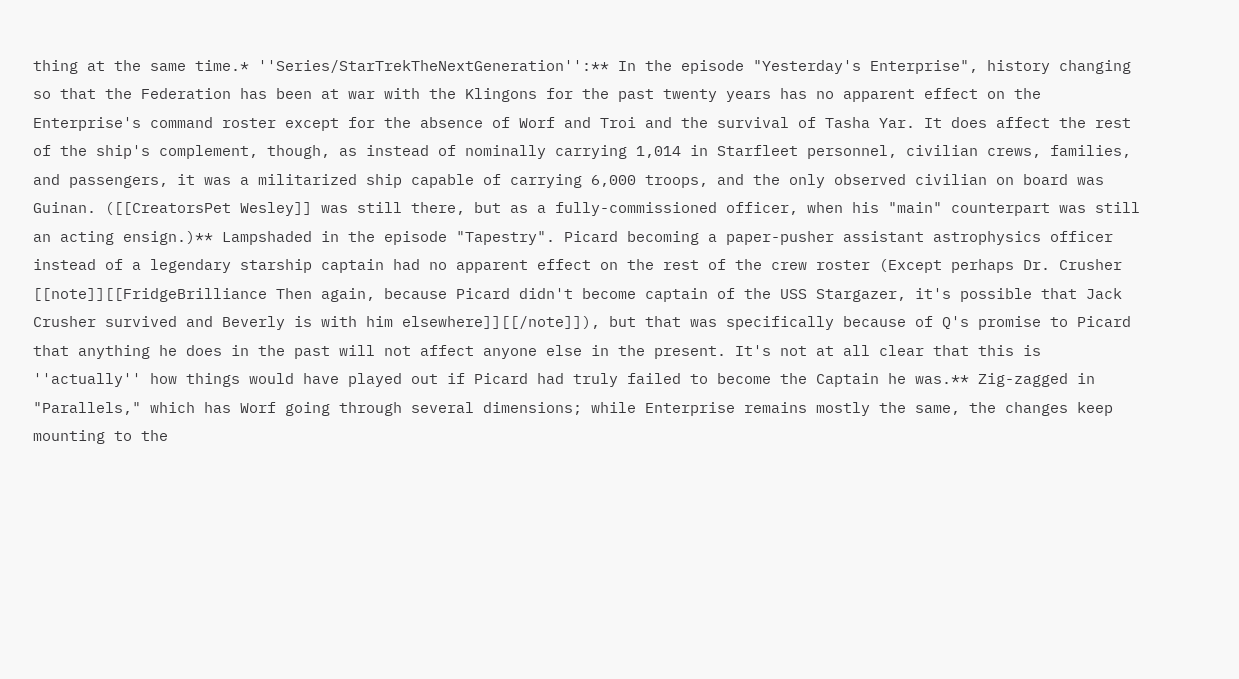thing at the same time.* ''Series/StarTrekTheNextGeneration'':** In the episode "Yesterday's Enterprise", history changing so that the Federation has been at war with the Klingons for the past twenty years has no apparent effect on the Enterprise's command roster except for the absence of Worf and Troi and the survival of Tasha Yar. It does affect the rest of the ship's complement, though, as instead of nominally carrying 1,014 in Starfleet personnel, civilian crews, families, and passengers, it was a militarized ship capable of carrying 6,000 troops, and the only observed civilian on board was Guinan. ([[CreatorsPet Wesley]] was still there, but as a fully-commissioned officer, when his "main" counterpart was still an acting ensign.)** Lampshaded in the episode "Tapestry". Picard becoming a paper-pusher assistant astrophysics officer instead of a legendary starship captain had no apparent effect on the rest of the crew roster (Except perhaps Dr. Crusher [[note]][[FridgeBrilliance Then again, because Picard didn't become captain of the USS Stargazer, it's possible that Jack Crusher survived and Beverly is with him elsewhere]][[/note]]), but that was specifically because of Q's promise to Picard that anything he does in the past will not affect anyone else in the present. It's not at all clear that this is ''actually'' how things would have played out if Picard had truly failed to become the Captain he was.** Zig-zagged in "Parallels," which has Worf going through several dimensions; while Enterprise remains mostly the same, the changes keep mounting to the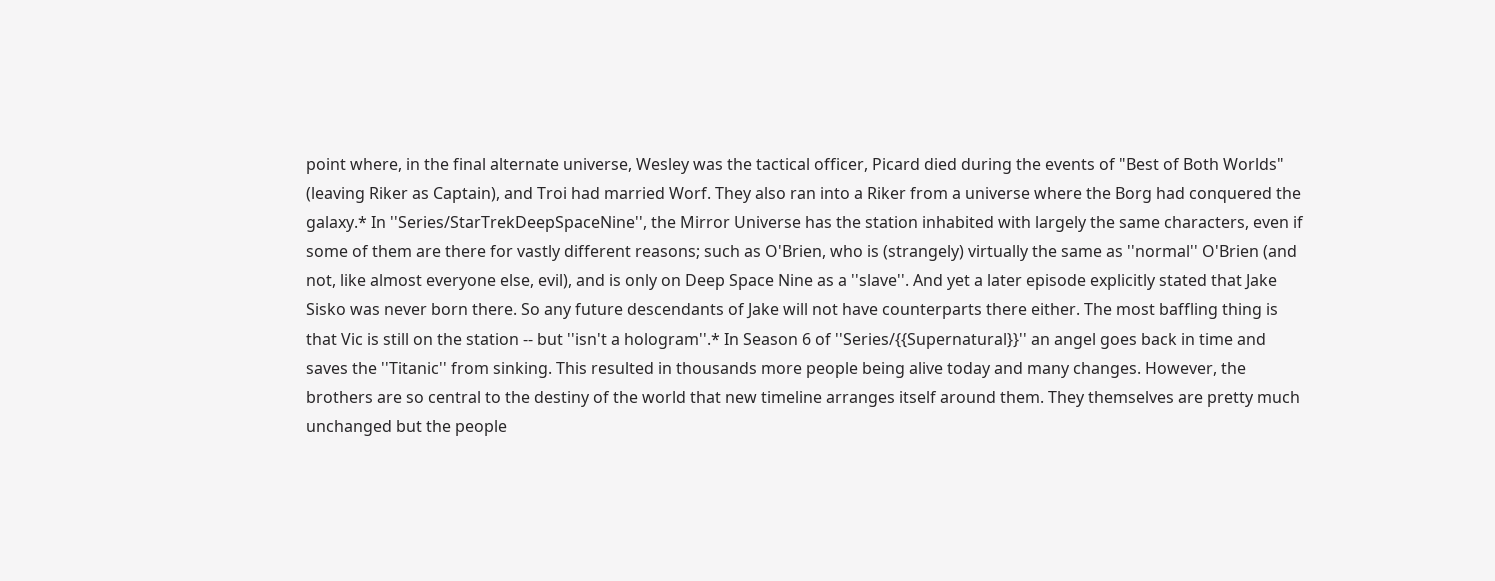point where, in the final alternate universe, Wesley was the tactical officer, Picard died during the events of "Best of Both Worlds" (leaving Riker as Captain), and Troi had married Worf. They also ran into a Riker from a universe where the Borg had conquered the galaxy.* In ''Series/StarTrekDeepSpaceNine'', the Mirror Universe has the station inhabited with largely the same characters, even if some of them are there for vastly different reasons; such as O'Brien, who is (strangely) virtually the same as ''normal'' O'Brien (and not, like almost everyone else, evil), and is only on Deep Space Nine as a ''slave''. And yet a later episode explicitly stated that Jake Sisko was never born there. So any future descendants of Jake will not have counterparts there either. The most baffling thing is that Vic is still on the station -- but ''isn't a hologram''.* In Season 6 of ''Series/{{Supernatural}}'' an angel goes back in time and saves the ''Titanic'' from sinking. This resulted in thousands more people being alive today and many changes. However, the brothers are so central to the destiny of the world that new timeline arranges itself around them. They themselves are pretty much unchanged but the people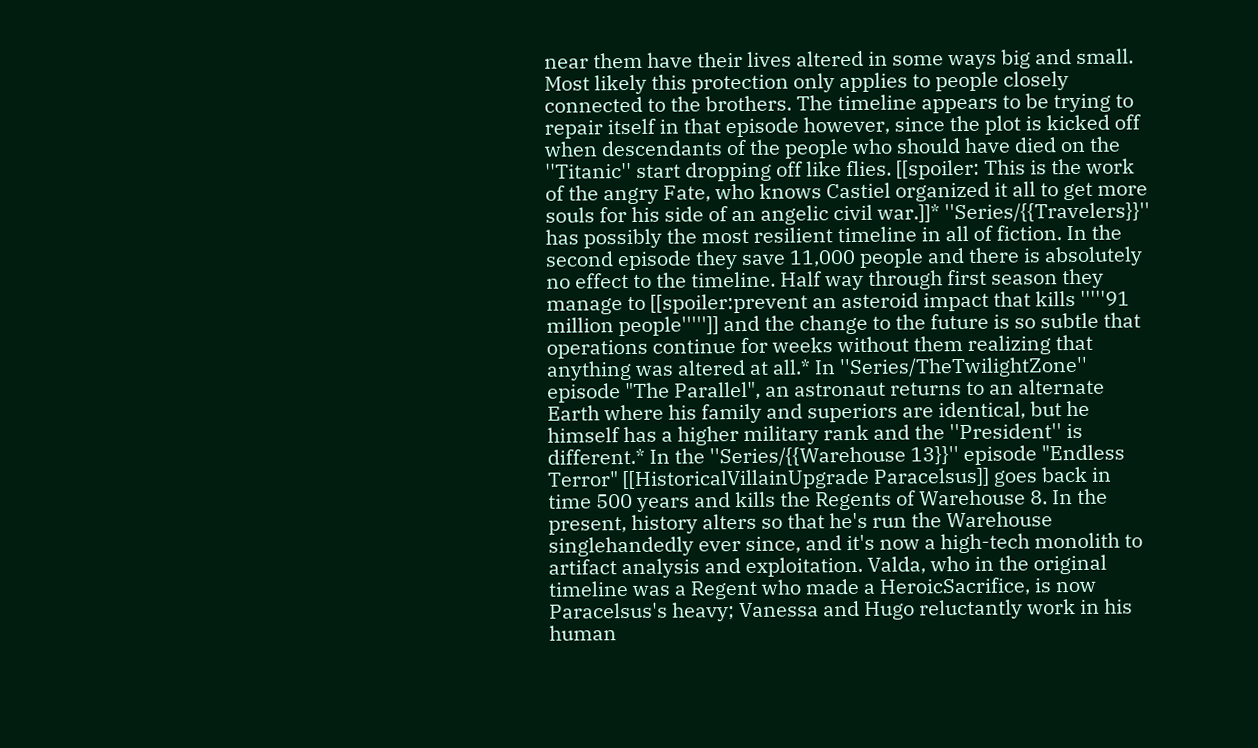near them have their lives altered in some ways big and small. Most likely this protection only applies to people closely connected to the brothers. The timeline appears to be trying to repair itself in that episode however, since the plot is kicked off when descendants of the people who should have died on the ''Titanic'' start dropping off like flies. [[spoiler: This is the work of the angry Fate, who knows Castiel organized it all to get more souls for his side of an angelic civil war.]]* ''Series/{{Travelers}}'' has possibly the most resilient timeline in all of fiction. In the second episode they save 11,000 people and there is absolutely no effect to the timeline. Half way through first season they manage to [[spoiler:prevent an asteroid impact that kills '''''91 million people''''']] and the change to the future is so subtle that operations continue for weeks without them realizing that anything was altered at all.* In ''Series/TheTwilightZone'' episode "The Parallel", an astronaut returns to an alternate Earth where his family and superiors are identical, but he himself has a higher military rank and the ''President'' is different.* In the ''Series/{{Warehouse 13}}'' episode "Endless Terror" [[HistoricalVillainUpgrade Paracelsus]] goes back in time 500 years and kills the Regents of Warehouse 8. In the present, history alters so that he's run the Warehouse singlehandedly ever since, and it's now a high-tech monolith to artifact analysis and exploitation. Valda, who in the original timeline was a Regent who made a HeroicSacrifice, is now Paracelsus's heavy; Vanessa and Hugo reluctantly work in his human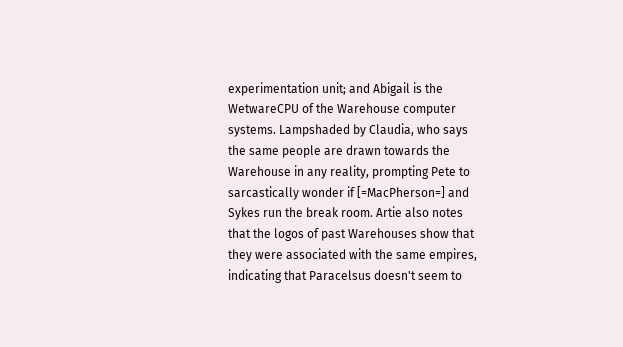experimentation unit; and Abigail is the WetwareCPU of the Warehouse computer systems. Lampshaded by Claudia, who says the same people are drawn towards the Warehouse in any reality, prompting Pete to sarcastically wonder if [=MacPherson=] and Sykes run the break room. Artie also notes that the logos of past Warehouses show that they were associated with the same empires, indicating that Paracelsus doesn't seem to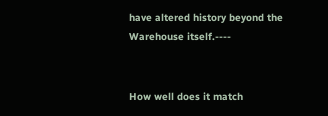have altered history beyond the Warehouse itself.----


How well does it match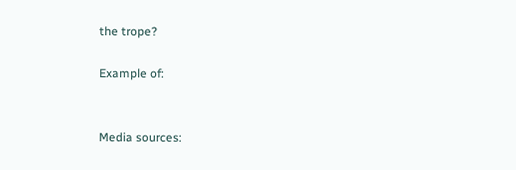the trope?

Example of:


Media sources: